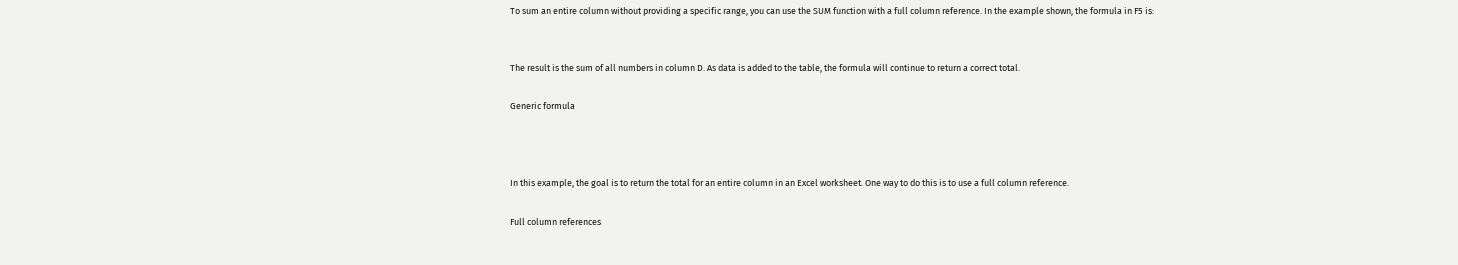To sum an entire column without providing a specific range, you can use the SUM function with a full column reference. In the example shown, the formula in F5 is:


The result is the sum of all numbers in column D. As data is added to the table, the formula will continue to return a correct total.

Generic formula



In this example, the goal is to return the total for an entire column in an Excel worksheet. One way to do this is to use a full column reference.

Full column references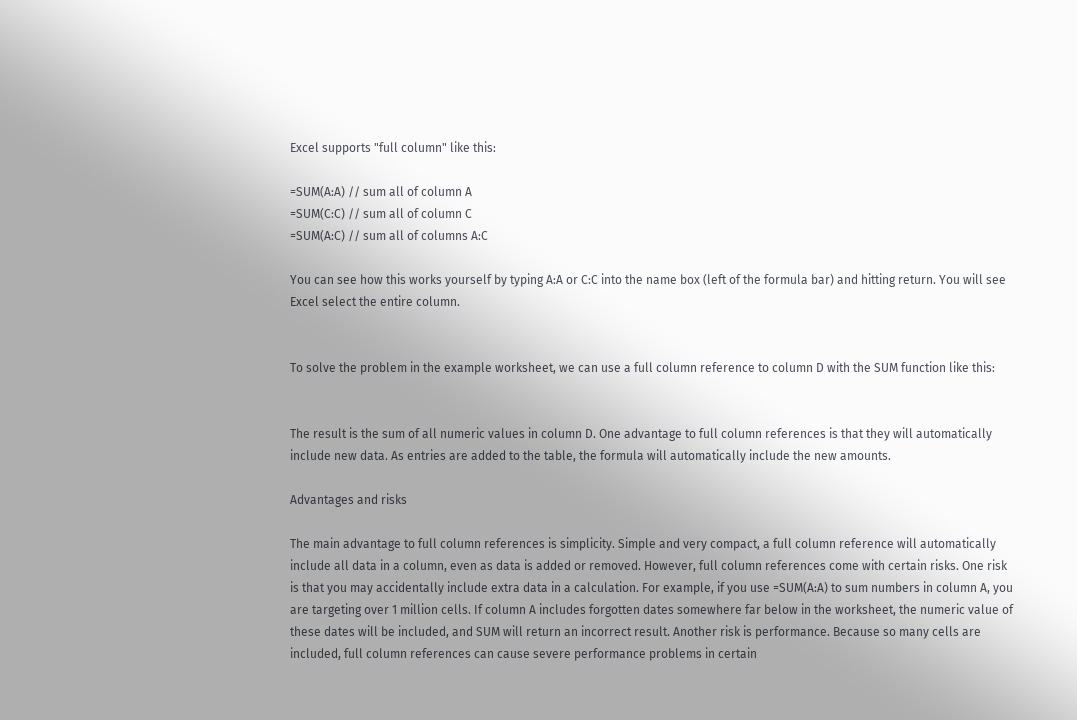Excel supports "full column" like this:

=SUM(A:A) // sum all of column A
=SUM(C:C) // sum all of column C
=SUM(A:C) // sum all of columns A:C

You can see how this works yourself by typing A:A or C:C into the name box (left of the formula bar) and hitting return. You will see Excel select the entire column.


To solve the problem in the example worksheet, we can use a full column reference to column D with the SUM function like this:


The result is the sum of all numeric values in column D. One advantage to full column references is that they will automatically include new data. As entries are added to the table, the formula will automatically include the new amounts.

Advantages and risks

The main advantage to full column references is simplicity. Simple and very compact, a full column reference will automatically include all data in a column, even as data is added or removed. However, full column references come with certain risks. One risk is that you may accidentally include extra data in a calculation. For example, if you use =SUM(A:A) to sum numbers in column A, you are targeting over 1 million cells. If column A includes forgotten dates somewhere far below in the worksheet, the numeric value of these dates will be included, and SUM will return an incorrect result. Another risk is performance. Because so many cells are included, full column references can cause severe performance problems in certain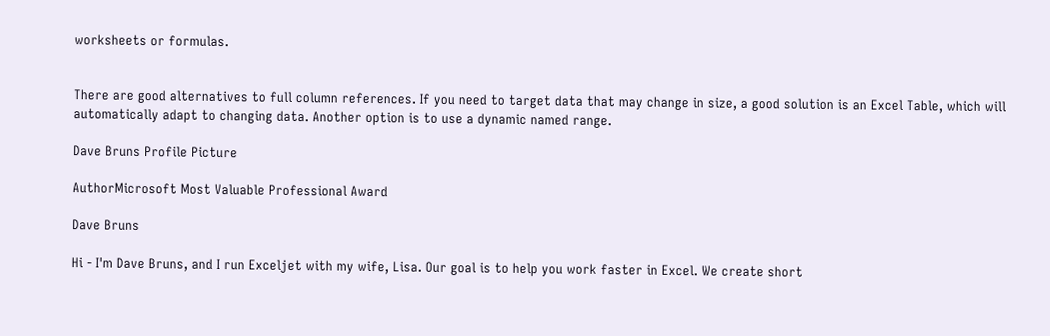worksheets or formulas.


There are good alternatives to full column references. If you need to target data that may change in size, a good solution is an Excel Table, which will automatically adapt to changing data. Another option is to use a dynamic named range.

Dave Bruns Profile Picture

AuthorMicrosoft Most Valuable Professional Award

Dave Bruns

Hi - I'm Dave Bruns, and I run Exceljet with my wife, Lisa. Our goal is to help you work faster in Excel. We create short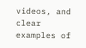videos, and clear examples of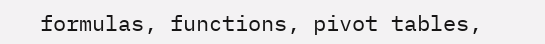formulas, functions, pivot tables,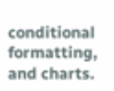conditional formatting, and charts.